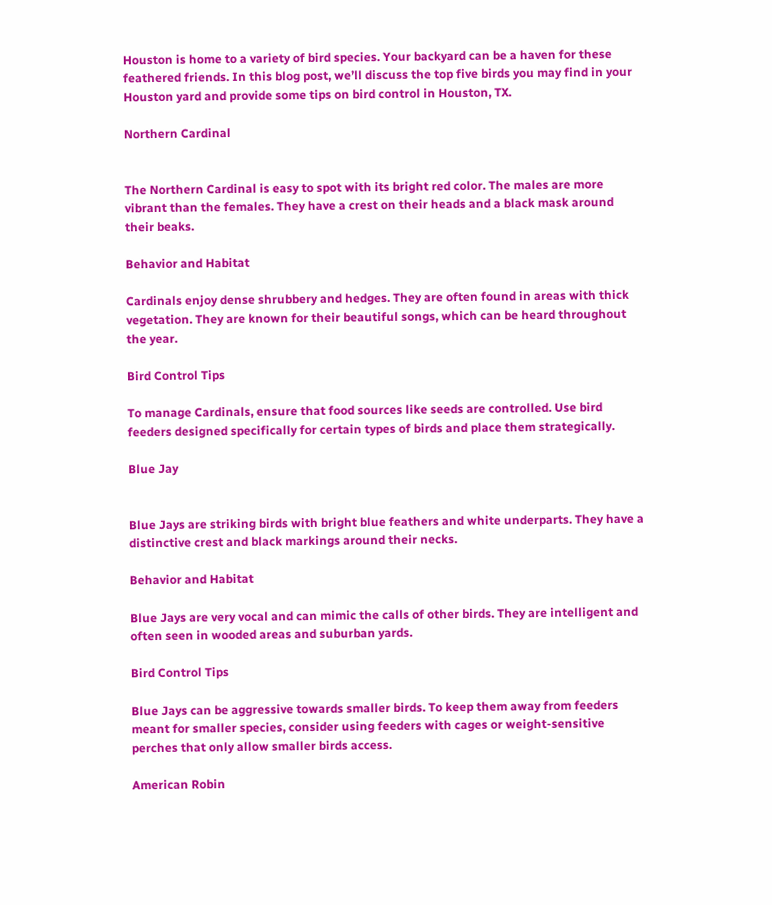Houston is home to a variety of bird species. Your backyard can be a haven for these feathered friends. In this blog post, we’ll discuss the top five birds you may find in your Houston yard and provide some tips on bird control in Houston, TX.

Northern Cardinal


The Northern Cardinal is easy to spot with its bright red color. The males are more vibrant than the females. They have a crest on their heads and a black mask around their beaks.

Behavior and Habitat

Cardinals enjoy dense shrubbery and hedges. They are often found in areas with thick vegetation. They are known for their beautiful songs, which can be heard throughout the year.

Bird Control Tips

To manage Cardinals, ensure that food sources like seeds are controlled. Use bird feeders designed specifically for certain types of birds and place them strategically.

Blue Jay


Blue Jays are striking birds with bright blue feathers and white underparts. They have a distinctive crest and black markings around their necks.

Behavior and Habitat

Blue Jays are very vocal and can mimic the calls of other birds. They are intelligent and often seen in wooded areas and suburban yards.

Bird Control Tips

Blue Jays can be aggressive towards smaller birds. To keep them away from feeders meant for smaller species, consider using feeders with cages or weight-sensitive perches that only allow smaller birds access.

American Robin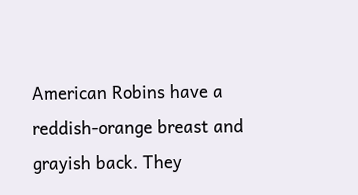American Robins have a reddish-orange breast and grayish back. They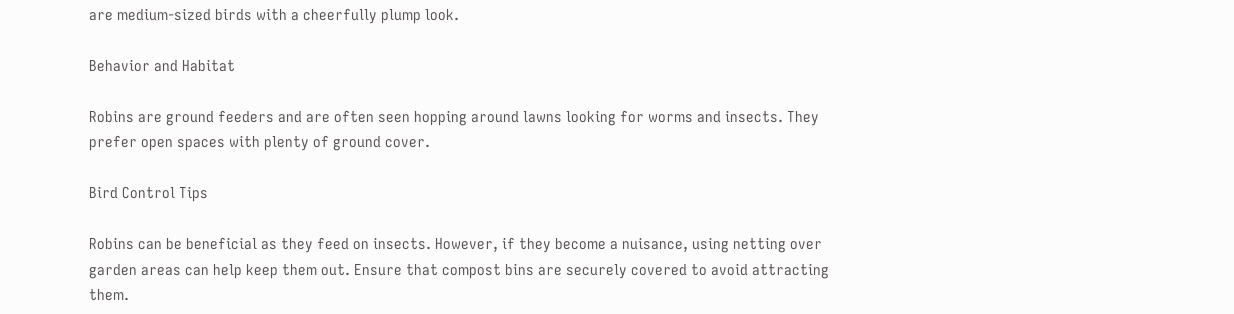are medium-sized birds with a cheerfully plump look.

Behavior and Habitat

Robins are ground feeders and are often seen hopping around lawns looking for worms and insects. They prefer open spaces with plenty of ground cover.

Bird Control Tips

Robins can be beneficial as they feed on insects. However, if they become a nuisance, using netting over garden areas can help keep them out. Ensure that compost bins are securely covered to avoid attracting them.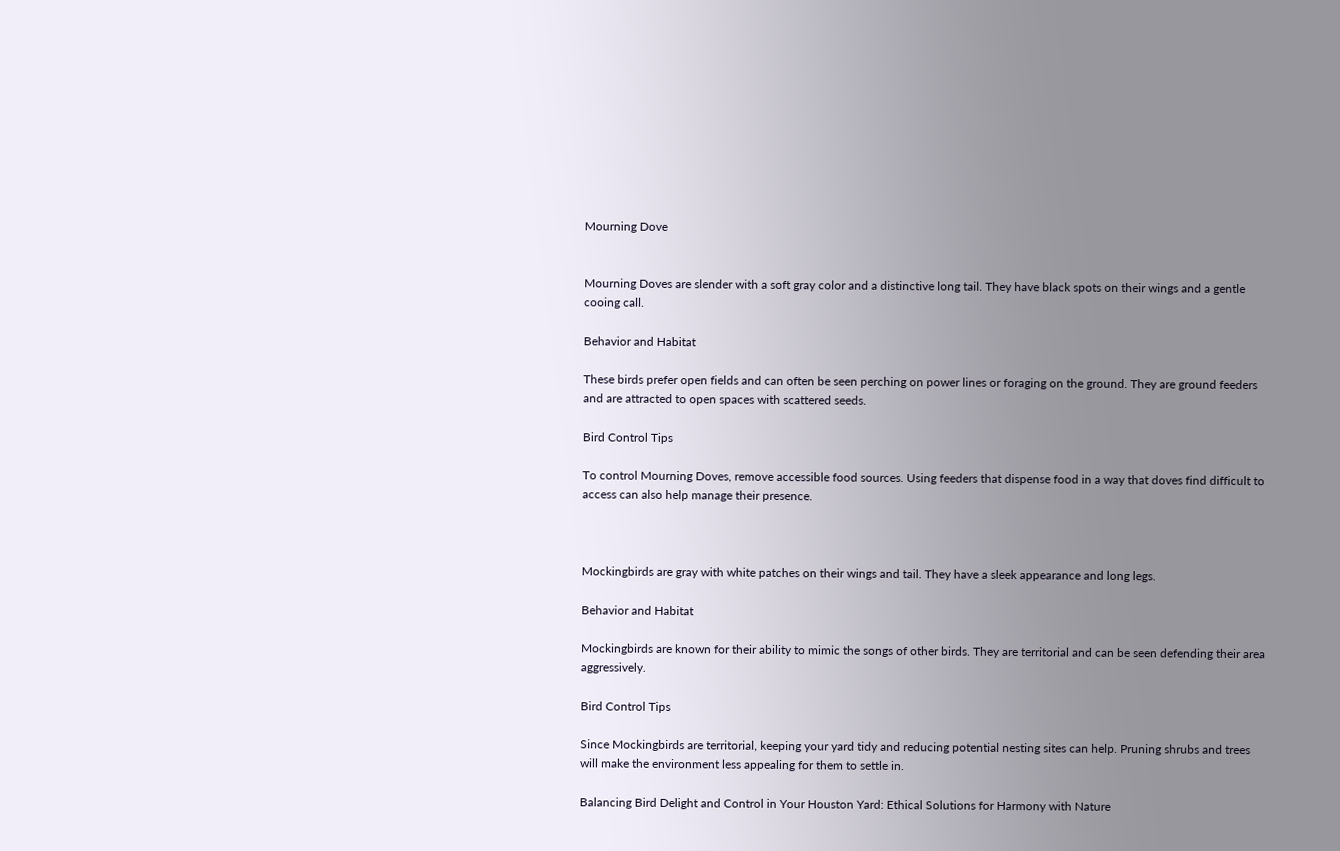Mourning Dove


Mourning Doves are slender with a soft gray color and a distinctive long tail. They have black spots on their wings and a gentle cooing call.

Behavior and Habitat

These birds prefer open fields and can often be seen perching on power lines or foraging on the ground. They are ground feeders and are attracted to open spaces with scattered seeds.

Bird Control Tips

To control Mourning Doves, remove accessible food sources. Using feeders that dispense food in a way that doves find difficult to access can also help manage their presence.



Mockingbirds are gray with white patches on their wings and tail. They have a sleek appearance and long legs.

Behavior and Habitat

Mockingbirds are known for their ability to mimic the songs of other birds. They are territorial and can be seen defending their area aggressively.

Bird Control Tips

Since Mockingbirds are territorial, keeping your yard tidy and reducing potential nesting sites can help. Pruning shrubs and trees will make the environment less appealing for them to settle in.

Balancing Bird Delight and Control in Your Houston Yard: Ethical Solutions for Harmony with Nature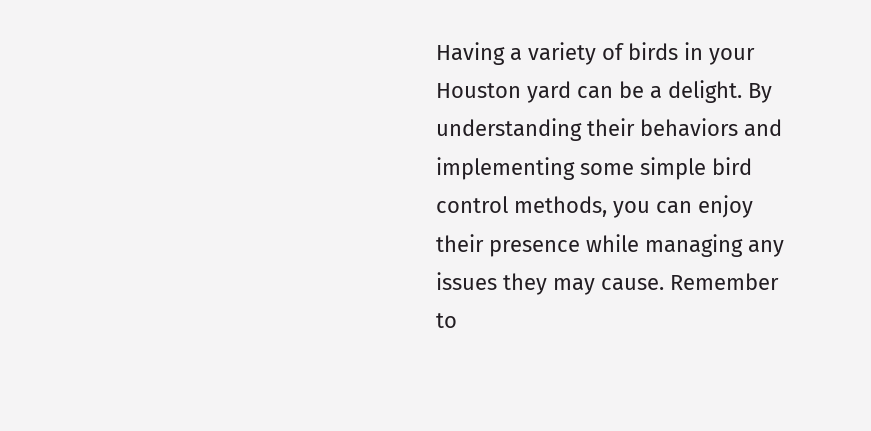Having a variety of birds in your Houston yard can be a delight. By understanding their behaviors and implementing some simple bird control methods, you can enjoy their presence while managing any issues they may cause. Remember to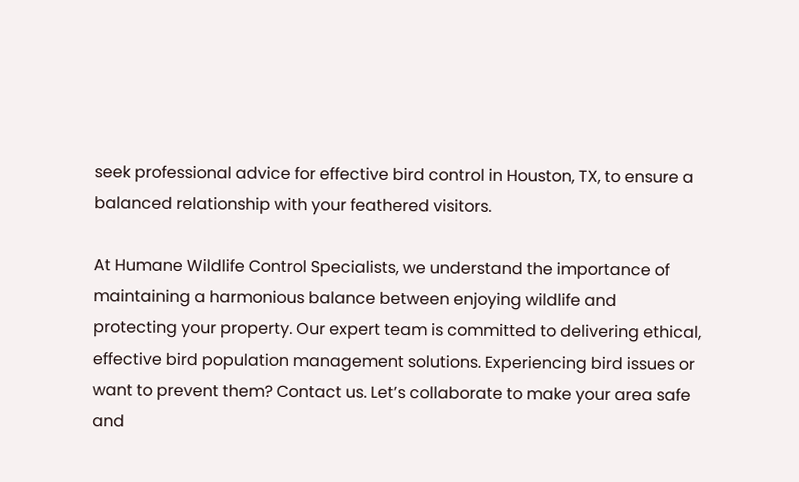seek professional advice for effective bird control in Houston, TX, to ensure a balanced relationship with your feathered visitors.

At Humane Wildlife Control Specialists, we understand the importance of maintaining a harmonious balance between enjoying wildlife and protecting your property. Our expert team is committed to delivering ethical, effective bird population management solutions. Experiencing bird issues or want to prevent them? Contact us. Let’s collaborate to make your area safe and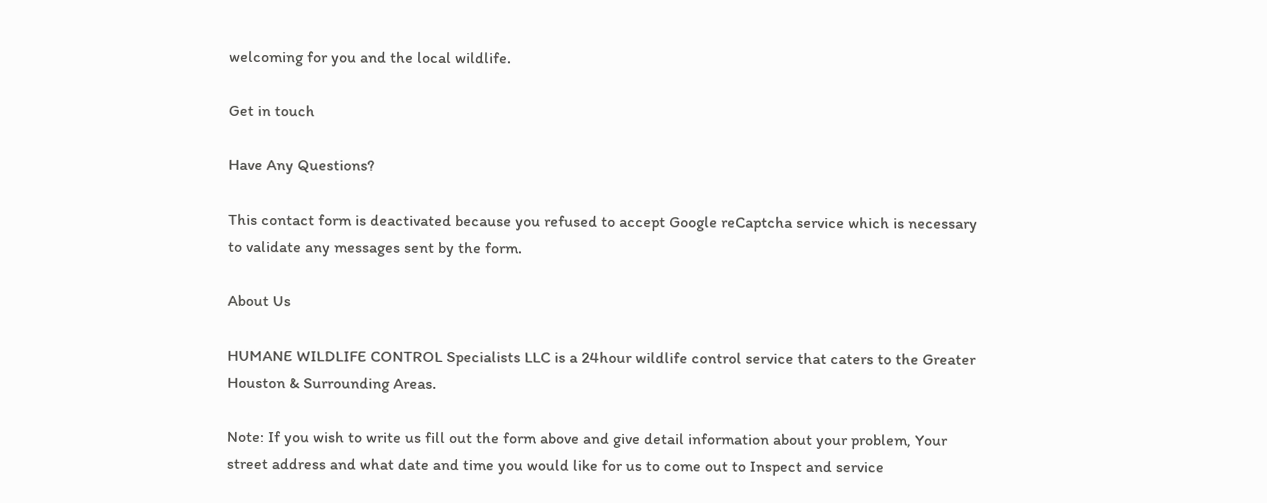welcoming for you and the local wildlife.

Get in touch

Have Any Questions?

This contact form is deactivated because you refused to accept Google reCaptcha service which is necessary to validate any messages sent by the form.

About Us

HUMANE WILDLIFE CONTROL Specialists LLC is a 24hour wildlife control service that caters to the Greater Houston & Surrounding Areas.

Note: If you wish to write us fill out the form above and give detail information about your problem, Your street address and what date and time you would like for us to come out to Inspect and service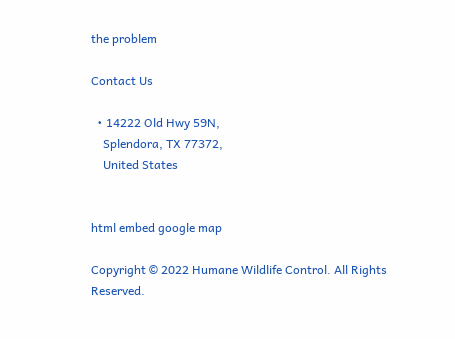the problem

Contact Us

  • 14222 Old Hwy 59N,
    Splendora, TX 77372,
    United States


html embed google map

Copyright © 2022 Humane Wildlife Control. All Rights Reserved.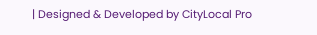| Designed & Developed by CityLocal Pro